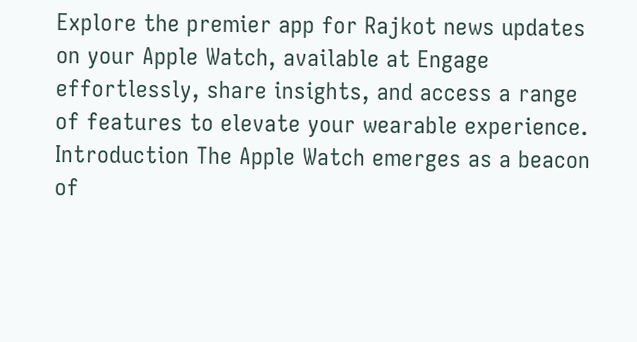Explore the premier app for Rajkot news updates on your Apple Watch, available at Engage effortlessly, share insights, and access a range of features to elevate your wearable experience. Introduction The Apple Watch emerges as a beacon of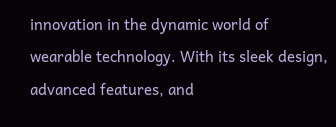innovation in the dynamic world of wearable technology. With its sleek design, advanced features, and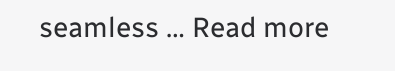seamless … Read more